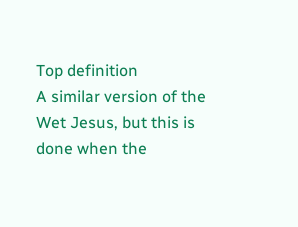Top definition
A similar version of the Wet Jesus, but this is done when the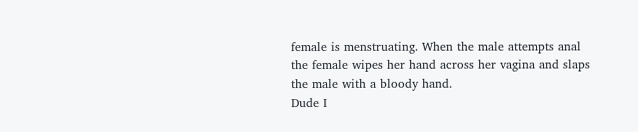female is menstruating. When the male attempts anal the female wipes her hand across her vagina and slaps the male with a bloody hand.
Dude I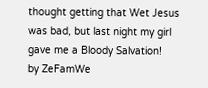thought getting that Wet Jesus was bad, but last night my girl gave me a Bloody Salvation!
by ZeFamWe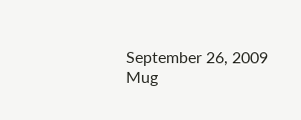September 26, 2009
Mug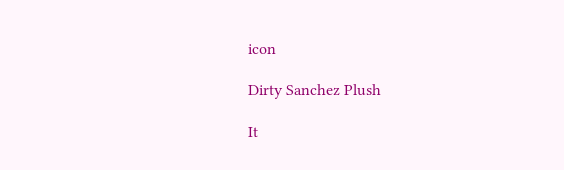icon

Dirty Sanchez Plush

It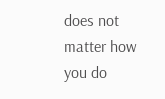does not matter how you do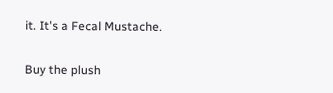it. It's a Fecal Mustache.

Buy the plush